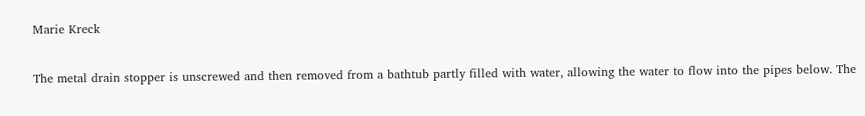Marie Kreck

The metal drain stopper is unscrewed and then removed from a bathtub partly filled with water, allowing the water to flow into the pipes below. The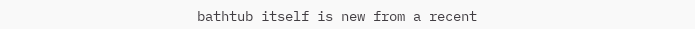bathtub itself is new from a recent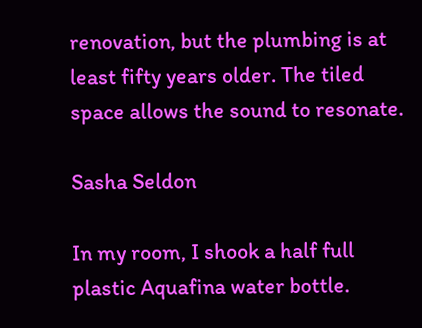renovation, but the plumbing is at least fifty years older. The tiled space allows the sound to resonate.

Sasha Seldon

In my room, I shook a half full plastic Aquafina water bottle.